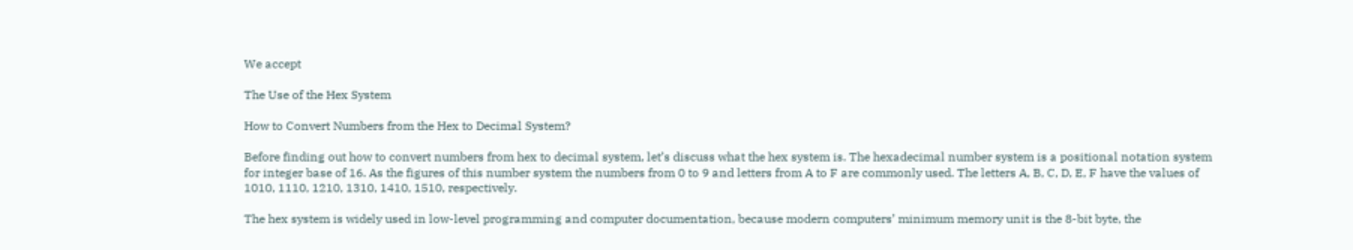We accept

The Use of the Hex System

How to Convert Numbers from the Hex to Decimal System?

Before finding out how to convert numbers from hex to decimal system, let’s discuss what the hex system is. The hexadecimal number system is a positional notation system for integer base of 16. As the figures of this number system the numbers from 0 to 9 and letters from A to F are commonly used. The letters A, B, C, D, E, F have the values of 1010, 1110, 1210, 1310, 1410, 1510, respectively.

The hex system is widely used in low-level programming and computer documentation, because modern computers’ minimum memory unit is the 8-bit byte, the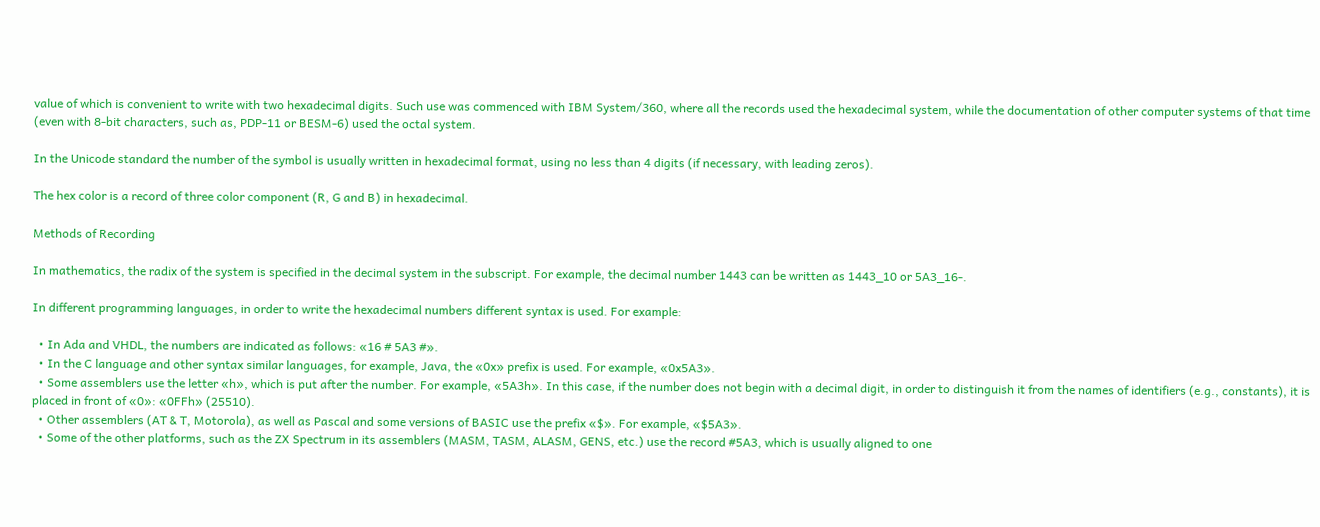value of which is convenient to write with two hexadecimal digits. Such use was commenced with IBM System/360, where all the records used the hexadecimal system, while the documentation of other computer systems of that time (even with 8-bit characters, such as, PDP-11 or BESM-6) used the octal system.

In the Unicode standard the number of the symbol is usually written in hexadecimal format, using no less than 4 digits (if necessary, with leading zeros).

The hex color is a record of three color component (R, G and B) in hexadecimal.

Methods of Recording

In mathematics, the radix of the system is specified in the decimal system in the subscript. For example, the decimal number 1443 can be written as 1443_10 or 5A3_16-.

In different programming languages, in order to write the hexadecimal numbers different syntax is used. For example:

  • In Ada and VHDL, the numbers are indicated as follows: «16 # 5A3 #».
  • In the C language and other syntax similar languages, for example, Java, the «0x» prefix is used. For example, «0x5A3».
  • Some assemblers use the letter «h», which is put after the number. For example, «5A3h». In this case, if the number does not begin with a decimal digit, in order to distinguish it from the names of identifiers (e.g., constants), it is placed in front of «0»: «0FFh» (25510).
  • Other assemblers (AT & T, Motorola), as well as Pascal and some versions of BASIC use the prefix «$». For example, «$5A3».
  • Some of the other platforms, such as the ZX Spectrum in its assemblers (MASM, TASM, ALASM, GENS, etc.) use the record #5A3, which is usually aligned to one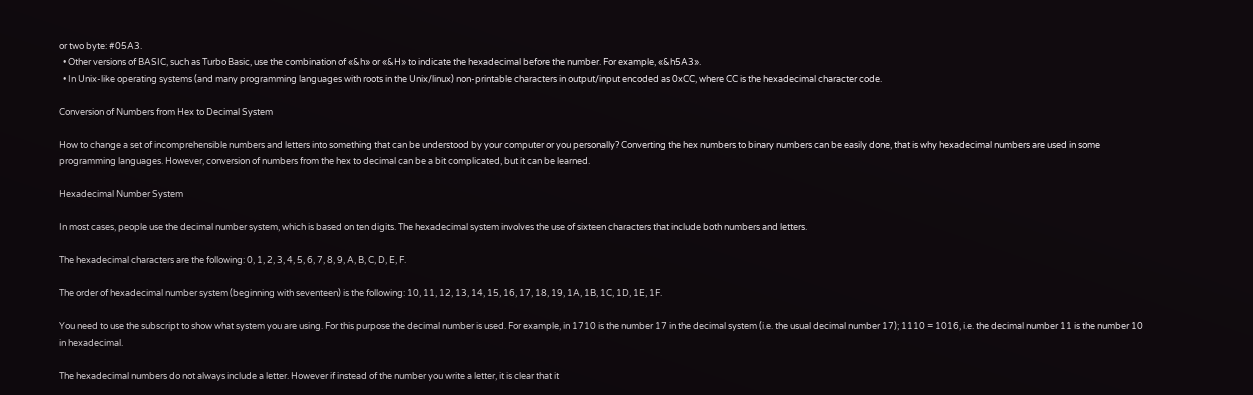or two byte: #05A3.
  • Other versions of BASIC, such as Turbo Basic, use the combination of «&h» or «&H» to indicate the hexadecimal before the number. For example, «&h5A3».
  • In Unix-like operating systems (and many programming languages with roots in the Unix/linux) non-printable characters in output/input encoded as 0xCC, where CC is the hexadecimal character code.

Conversion of Numbers from Hex to Decimal System

How to change a set of incomprehensible numbers and letters into something that can be understood by your computer or you personally? Converting the hex numbers to binary numbers can be easily done, that is why hexadecimal numbers are used in some programming languages. However, conversion of numbers from the hex to decimal can be a bit complicated, but it can be learned.

Hexadecimal Number System

In most cases, people use the decimal number system, which is based on ten digits. The hexadecimal system involves the use of sixteen characters that include both numbers and letters.

The hexadecimal characters are the following: 0, 1, 2, 3, 4, 5, 6, 7, 8, 9, A, B, C, D, E, F.

The order of hexadecimal number system (beginning with seventeen) is the following: 10, 11, 12, 13, 14, 15, 16, 17, 18, 19, 1A, 1B, 1C, 1D, 1E, 1F.

You need to use the subscript to show what system you are using. For this purpose the decimal number is used. For example, in 1710 is the number 17 in the decimal system (i.e. the usual decimal number 17); 1110 = 1016, i.e. the decimal number 11 is the number 10 in hexadecimal.

The hexadecimal numbers do not always include a letter. However if instead of the number you write a letter, it is clear that it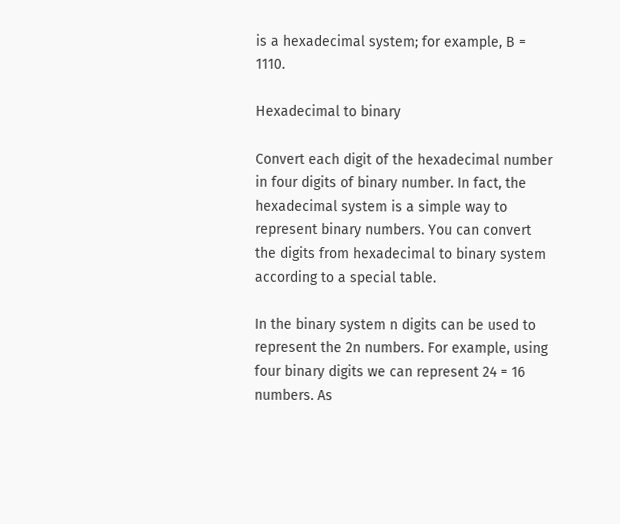is a hexadecimal system; for example, B = 1110.

Hexadecimal to binary

Convert each digit of the hexadecimal number in four digits of binary number. In fact, the hexadecimal system is a simple way to represent binary numbers. You can convert the digits from hexadecimal to binary system according to a special table.

In the binary system n digits can be used to represent the 2n numbers. For example, using four binary digits we can represent 24 = 16 numbers. As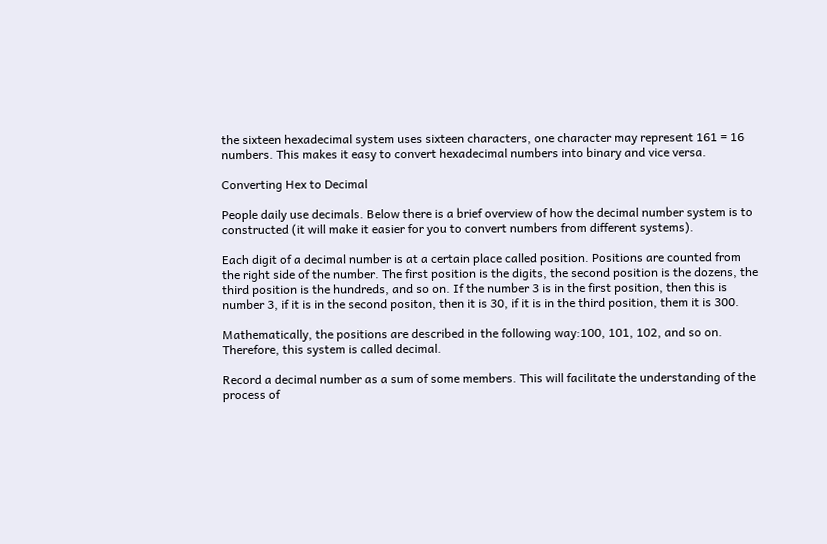the sixteen hexadecimal system uses sixteen characters, one character may represent 161 = 16 numbers. This makes it easy to convert hexadecimal numbers into binary and vice versa.

Converting Hex to Decimal

People daily use decimals. Below there is a brief overview of how the decimal number system is to constructed (it will make it easier for you to convert numbers from different systems).

Each digit of a decimal number is at a certain place called position. Positions are counted from the right side of the number. The first position is the digits, the second position is the dozens, the third position is the hundreds, and so on. If the number 3 is in the first position, then this is number 3, if it is in the second positon, then it is 30, if it is in the third position, them it is 300.

Mathematically, the positions are described in the following way:100, 101, 102, and so on. Therefore, this system is called decimal.

Record a decimal number as a sum of some members. This will facilitate the understanding of the process of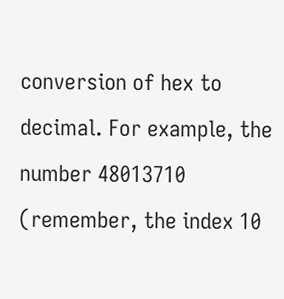conversion of hex to decimal. For example, the number 48013710 (remember, the index 10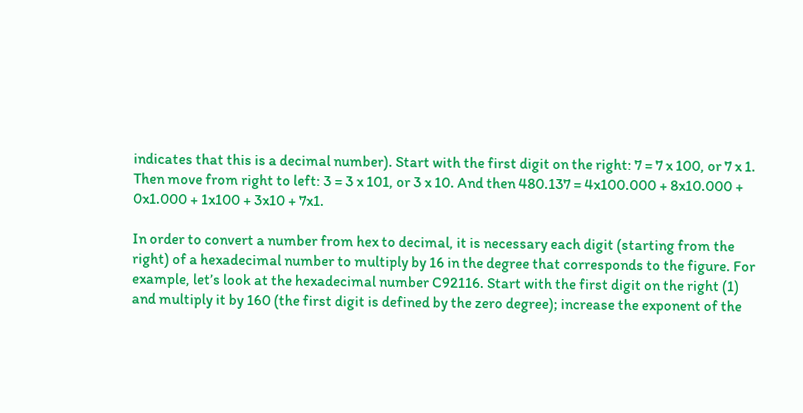indicates that this is a decimal number). Start with the first digit on the right: 7 = 7 x 100, or 7 x 1. Then move from right to left: 3 = 3 x 101, or 3 x 10. And then 480.137 = 4x100.000 + 8x10.000 + 0x1.000 + 1x100 + 3x10 + 7x1.

In order to convert a number from hex to decimal, it is necessary each digit (starting from the right) of a hexadecimal number to multiply by 16 in the degree that corresponds to the figure. For example, let’s look at the hexadecimal number C92116. Start with the first digit on the right (1) and multiply it by 160 (the first digit is defined by the zero degree); increase the exponent of the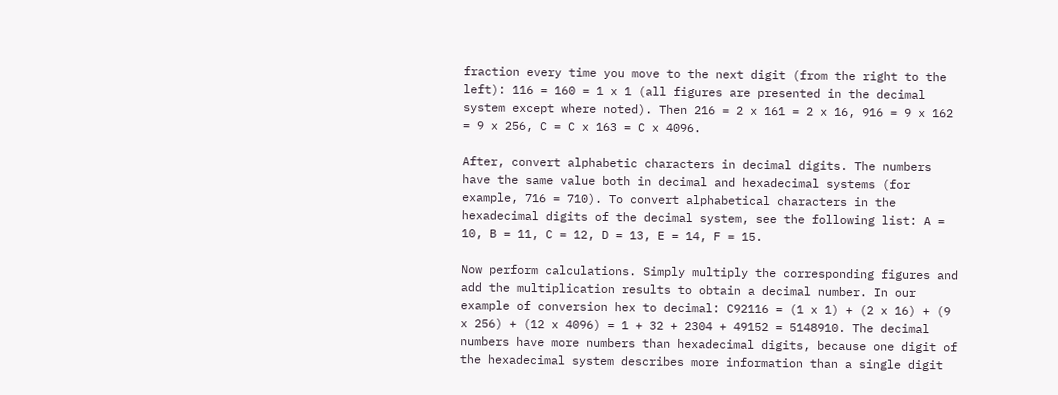fraction every time you move to the next digit (from the right to the left): 116 = 160 = 1 x 1 (all figures are presented in the decimal system except where noted). Then 216 = 2 x 161 = 2 x 16, 916 = 9 x 162 = 9 x 256, C = C x 163 = C x 4096.

After, convert alphabetic characters in decimal digits. The numbers have the same value both in decimal and hexadecimal systems (for example, 716 = 710). To convert alphabetical characters in the hexadecimal digits of the decimal system, see the following list: A = 10, B = 11, C = 12, D = 13, E = 14, F = 15.

Now perform calculations. Simply multiply the corresponding figures and add the multiplication results to obtain a decimal number. In our example of conversion hex to decimal: C92116 = (1 x 1) + (2 x 16) + (9 x 256) + (12 x 4096) = 1 + 32 + 2304 + 49152 = 5148910. The decimal numbers have more numbers than hexadecimal digits, because one digit of the hexadecimal system describes more information than a single digit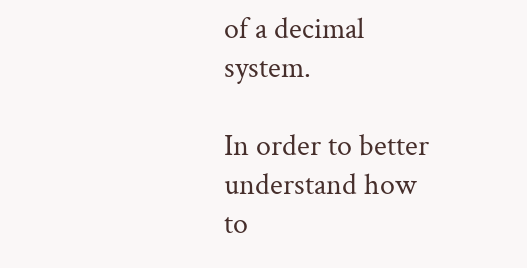of a decimal system.

In order to better understand how to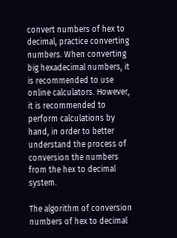convert numbers of hex to decimal, practice converting numbers. When converting big hexadecimal numbers, it is recommended to use online calculators. However, it is recommended to perform calculations by hand, in order to better understand the process of conversion the numbers from the hex to decimal system.

The algorithm of conversion numbers of hex to decimal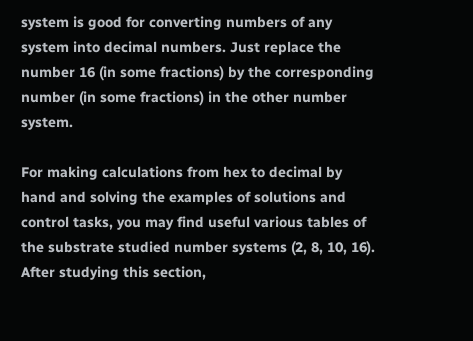system is good for converting numbers of any system into decimal numbers. Just replace the number 16 (in some fractions) by the corresponding number (in some fractions) in the other number system.

For making calculations from hex to decimal by hand and solving the examples of solutions and control tasks, you may find useful various tables of the substrate studied number systems (2, 8, 10, 16). After studying this section,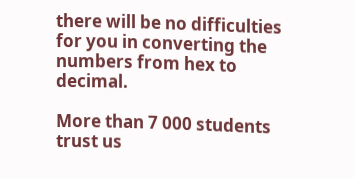there will be no difficulties for you in converting the numbers from hex to decimal.

More than 7 000 students trust us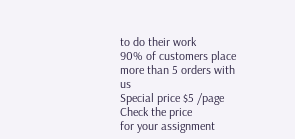to do their work
90% of customers place more than 5 orders with us
Special price $5 /page
Check the price
for your assignment